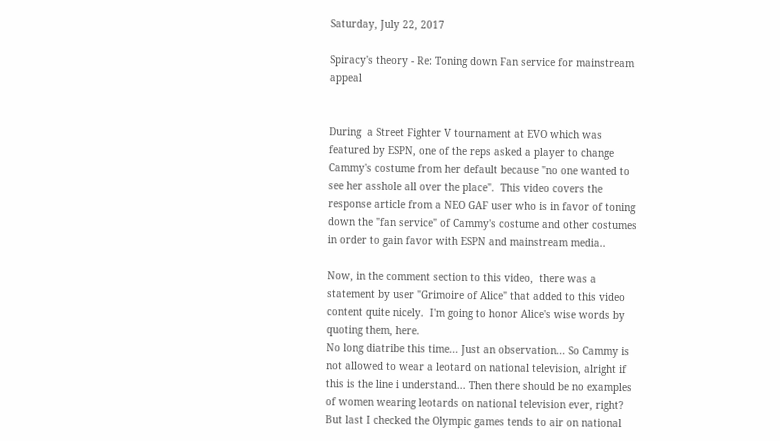Saturday, July 22, 2017

Spiracy's theory - Re: Toning down Fan service for mainstream appeal


During  a Street Fighter V tournament at EVO which was featured by ESPN, one of the reps asked a player to change Cammy's costume from her default because "no one wanted to see her asshole all over the place".  This video covers the response article from a NEO GAF user who is in favor of toning down the "fan service" of Cammy's costume and other costumes in order to gain favor with ESPN and mainstream media..

Now, in the comment section to this video,  there was a statement by user "Grimoire of Alice" that added to this video content quite nicely.  I'm going to honor Alice's wise words by quoting them, here.
No long diatribe this time... Just an observation... So Cammy is not allowed to wear a leotard on national television, alright if this is the line i understand... Then there should be no examples of women wearing leotards on national television ever, right? But last I checked the Olympic games tends to air on national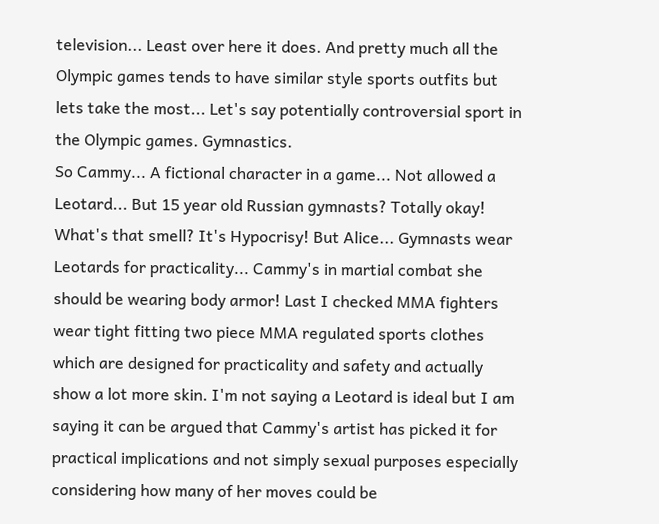television... Least over here it does. And pretty much all the Olympic games tends to have similar style sports outfits but lets take the most... Let's say potentially controversial sport in the Olympic games. Gymnastics.
So Cammy... A fictional character in a game... Not allowed a Leotard... But 15 year old Russian gymnasts? Totally okay! What's that smell? It's Hypocrisy! But Alice... Gymnasts wear Leotards for practicality... Cammy's in martial combat she should be wearing body armor! Last I checked MMA fighters wear tight fitting two piece MMA regulated sports clothes which are designed for practicality and safety and actually show a lot more skin. I'm not saying a Leotard is ideal but I am saying it can be argued that Cammy's artist has picked it for practical implications and not simply sexual purposes especially considering how many of her moves could be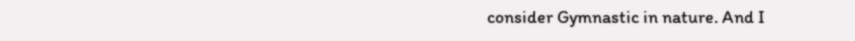consider Gymnastic in nature. And I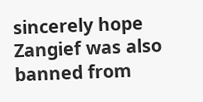sincerely hope Zangief was also banned from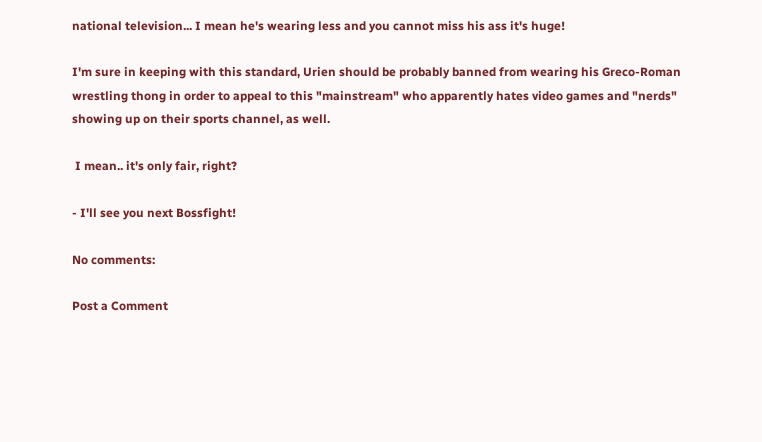national television... I mean he's wearing less and you cannot miss his ass it's huge!

I'm sure in keeping with this standard, Urien should be probably banned from wearing his Greco-Roman wrestling thong in order to appeal to this "mainstream" who apparently hates video games and "nerds" showing up on their sports channel, as well.

 I mean.. it's only fair, right?

- I'll see you next Bossfight!

No comments:

Post a Comment